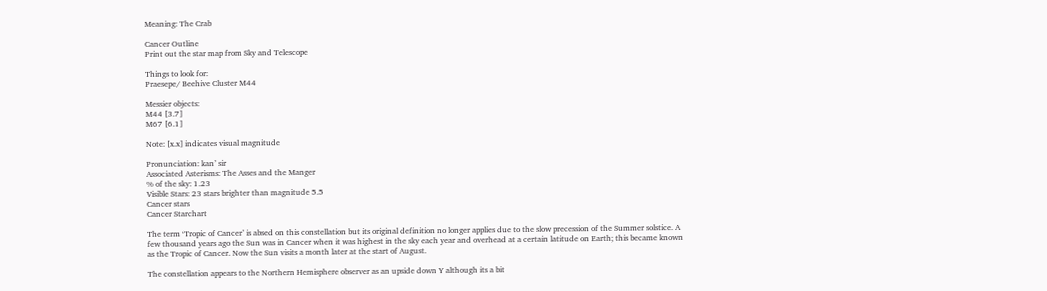Meaning: The Crab

Cancer Outline
Print out the star map from Sky and Telescope

Things to look for:
Praesepe/ Beehive Cluster M44

Messier objects:
M44 [3.7]
M67 [6.1]

Note: [x.x] indicates visual magnitude

Pronunciation: kan’ sir
Associated Asterisms: The Asses and the Manger
% of the sky: 1.23
Visible Stars: 23 stars brighter than magnitude 5.5
Cancer stars
Cancer Starchart

The term ‘Tropic of Cancer’ is absed on this constellation but its original definition no longer applies due to the slow precession of the Summer solstice. A few thousand years ago the Sun was in Cancer when it was highest in the sky each year and overhead at a certain latitude on Earth; this became known as the Tropic of Cancer. Now the Sun visits a month later at the start of August.

The constellation appears to the Northern Hemisphere observer as an upside down Y although its a bit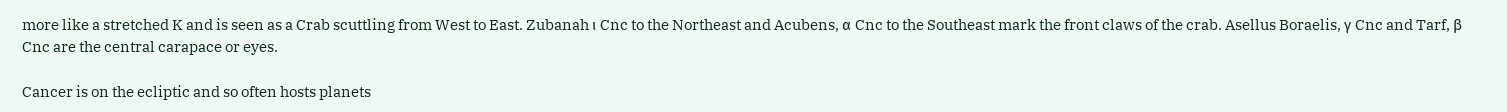more like a stretched K and is seen as a Crab scuttling from West to East. Zubanah ι Cnc to the Northeast and Acubens, α Cnc to the Southeast mark the front claws of the crab. Asellus Boraelis, γ Cnc and Tarf, β Cnc are the central carapace or eyes.

Cancer is on the ecliptic and so often hosts planets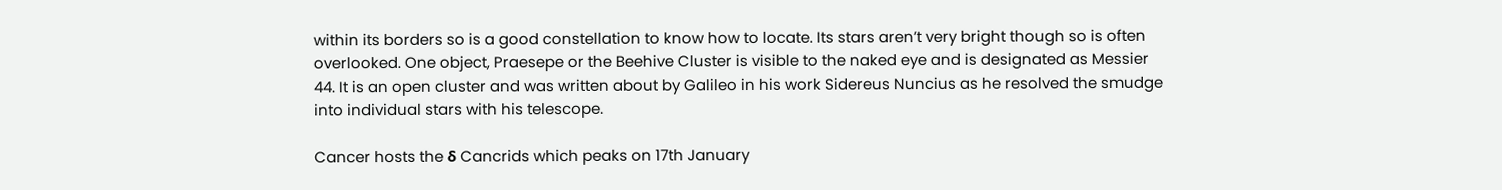within its borders so is a good constellation to know how to locate. Its stars aren’t very bright though so is often overlooked. One object, Praesepe or the Beehive Cluster is visible to the naked eye and is designated as Messier 44. It is an open cluster and was written about by Galileo in his work Sidereus Nuncius as he resolved the smudge into individual stars with his telescope.

Cancer hosts the δ Cancrids which peaks on 17th January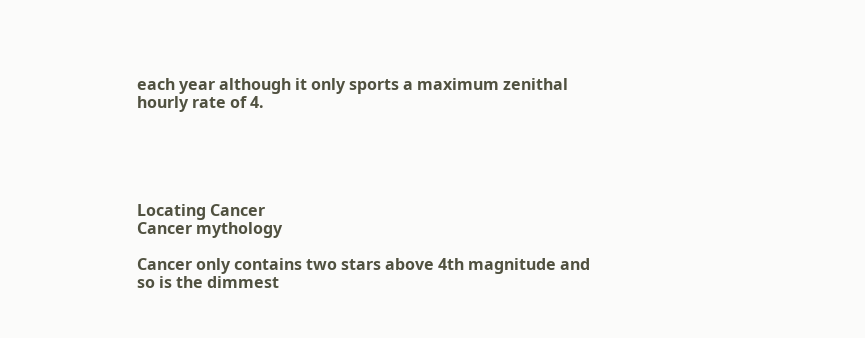each year although it only sports a maximum zenithal hourly rate of 4.





Locating Cancer
Cancer mythology

Cancer only contains two stars above 4th magnitude and so is the dimmest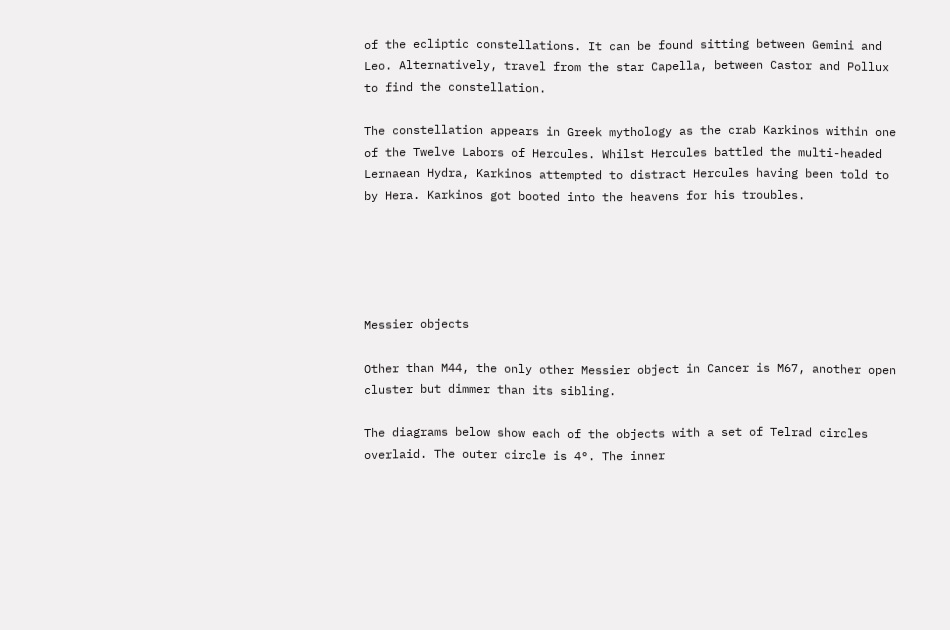of the ecliptic constellations. It can be found sitting between Gemini and Leo. Alternatively, travel from the star Capella, between Castor and Pollux to find the constellation.

The constellation appears in Greek mythology as the crab Karkinos within one of the Twelve Labors of Hercules. Whilst Hercules battled the multi-headed Lernaean Hydra, Karkinos attempted to distract Hercules having been told to by Hera. Karkinos got booted into the heavens for his troubles.





Messier objects

Other than M44, the only other Messier object in Cancer is M67, another open cluster but dimmer than its sibling.

The diagrams below show each of the objects with a set of Telrad circles overlaid. The outer circle is 4°. The inner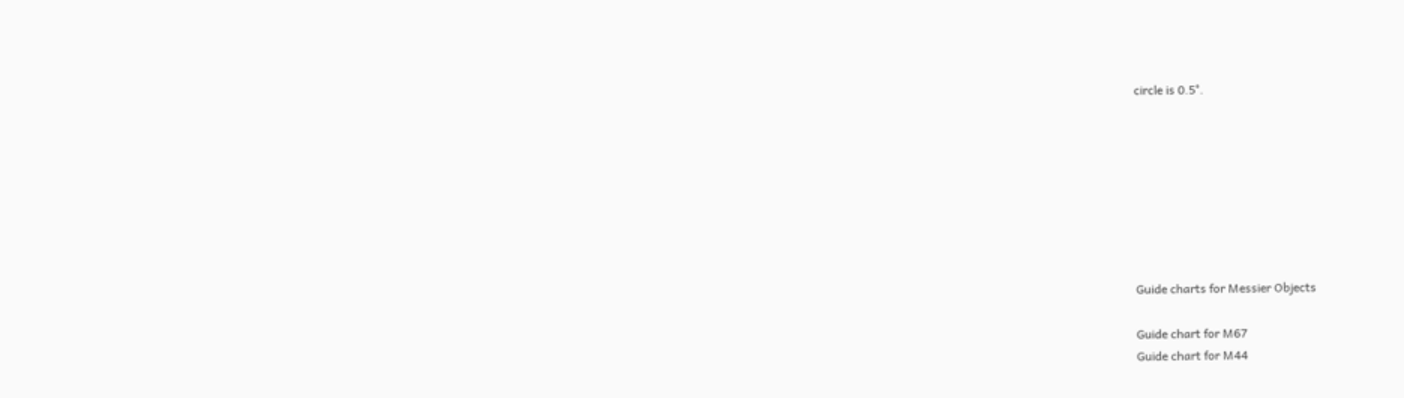circle is 0.5°.








Guide charts for Messier Objects

Guide chart for M67
Guide chart for M44